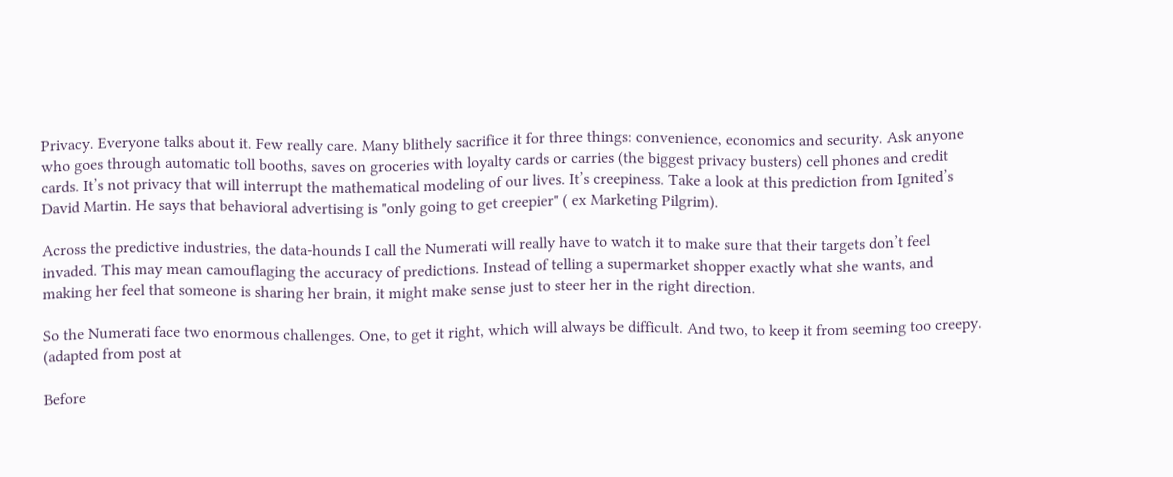Privacy. Everyone talks about it. Few really care. Many blithely sacrifice it for three things: convenience, economics and security. Ask anyone who goes through automatic toll booths, saves on groceries with loyalty cards or carries (the biggest privacy busters) cell phones and credit cards. It’s not privacy that will interrupt the mathematical modeling of our lives. It’s creepiness. Take a look at this prediction from Ignited’s David Martin. He says that behavioral advertising is "only going to get creepier" ( ex Marketing Pilgrim).

Across the predictive industries, the data-hounds I call the Numerati will really have to watch it to make sure that their targets don’t feel invaded. This may mean camouflaging the accuracy of predictions. Instead of telling a supermarket shopper exactly what she wants, and making her feel that someone is sharing her brain, it might make sense just to steer her in the right direction.

So the Numerati face two enormous challenges. One, to get it right, which will always be difficult. And two, to keep it from seeming too creepy. (adapted from post at

Before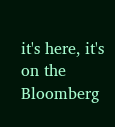it's here, it's on the Bloomberg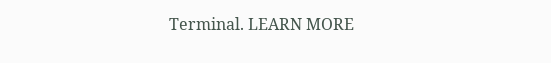Terminal. LEARN MORE